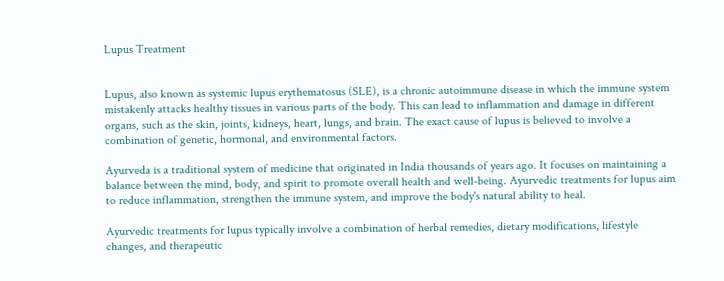Lupus Treatment


Lupus, also known as systemic lupus erythematosus (SLE), is a chronic autoimmune disease in which the immune system mistakenly attacks healthy tissues in various parts of the body. This can lead to inflammation and damage in different organs, such as the skin, joints, kidneys, heart, lungs, and brain. The exact cause of lupus is believed to involve a combination of genetic, hormonal, and environmental factors.

Ayurveda is a traditional system of medicine that originated in India thousands of years ago. It focuses on maintaining a balance between the mind, body, and spirit to promote overall health and well-being. Ayurvedic treatments for lupus aim to reduce inflammation, strengthen the immune system, and improve the body's natural ability to heal.

Ayurvedic treatments for lupus typically involve a combination of herbal remedies, dietary modifications, lifestyle changes, and therapeutic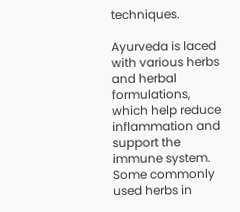techniques.

Ayurveda is laced with various herbs and herbal formulations, which help reduce inflammation and support the immune system. Some commonly used herbs in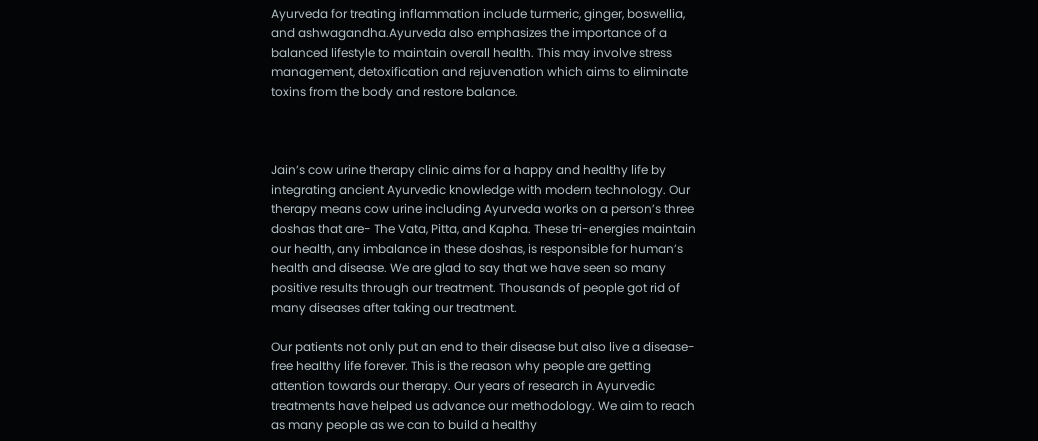Ayurveda for treating inflammation include turmeric, ginger, boswellia, and ashwagandha.Ayurveda also emphasizes the importance of a balanced lifestyle to maintain overall health. This may involve stress management, detoxification and rejuvenation which aims to eliminate toxins from the body and restore balance.



Jain’s cow urine therapy clinic aims for a happy and healthy life by integrating ancient Ayurvedic knowledge with modern technology. Our therapy means cow urine including Ayurveda works on a person’s three doshas that are- The Vata, Pitta, and Kapha. These tri-energies maintain our health, any imbalance in these doshas, is responsible for human’s health and disease. We are glad to say that we have seen so many positive results through our treatment. Thousands of people got rid of many diseases after taking our treatment.

Our patients not only put an end to their disease but also live a disease-free healthy life forever. This is the reason why people are getting attention towards our therapy. Our years of research in Ayurvedic treatments have helped us advance our methodology. We aim to reach as many people as we can to build a healthy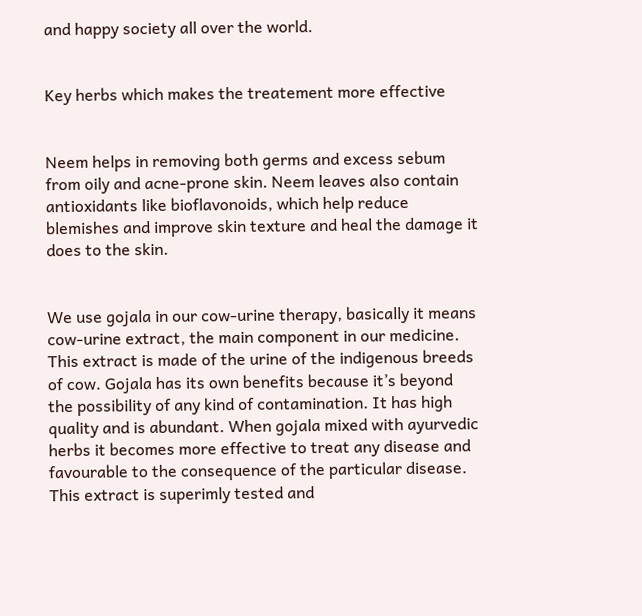and happy society all over the world.


Key herbs which makes the treatement more effective


Neem helps in removing both germs and excess sebum from oily and acne-prone skin. Neem leaves also contain antioxidants like bioflavonoids, which help reduce blemishes and improve skin texture and heal the damage it does to the skin.


We use gojala in our cow-urine therapy, basically it means cow-urine extract, the main component in our medicine. This extract is made of the urine of the indigenous breeds of cow. Gojala has its own benefits because it’s beyond the possibility of any kind of contamination. It has high quality and is abundant. When gojala mixed with ayurvedic herbs it becomes more effective to treat any disease and favourable to the consequence of the particular disease. This extract is superimly tested and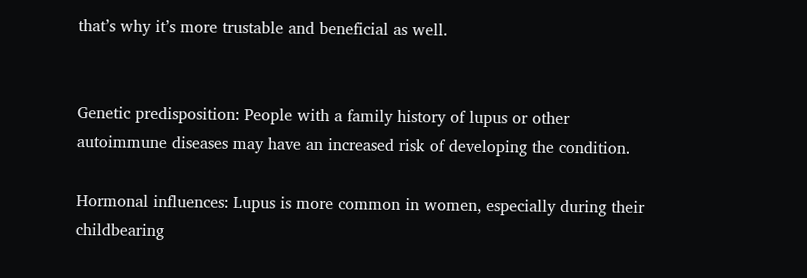that’s why it’s more trustable and beneficial as well.


Genetic predisposition: People with a family history of lupus or other autoimmune diseases may have an increased risk of developing the condition.

Hormonal influences: Lupus is more common in women, especially during their childbearing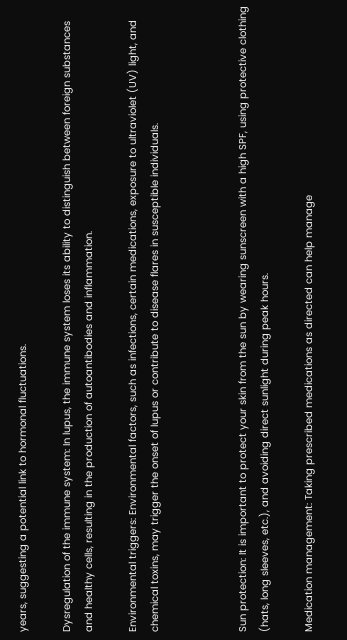years, suggesting a potential link to hormonal fluctuations.

Dysregulation of the immune system: In lupus, the immune system loses its ability to distinguish between foreign substances and healthy cells, resulting in the production of autoantibodies and inflammation.

Environmental triggers: Environmental factors, such as infections, certain medications, exposure to ultraviolet (UV) light, and chemical toxins, may trigger the onset of lupus or contribute to disease flares in susceptible individuals.



Sun protection: It is important to protect your skin from the sun by wearing sunscreen with a high SPF, using protective clothing (hats, long sleeves, etc.), and avoiding direct sunlight during peak hours.

Medication management: Taking prescribed medications as directed can help manage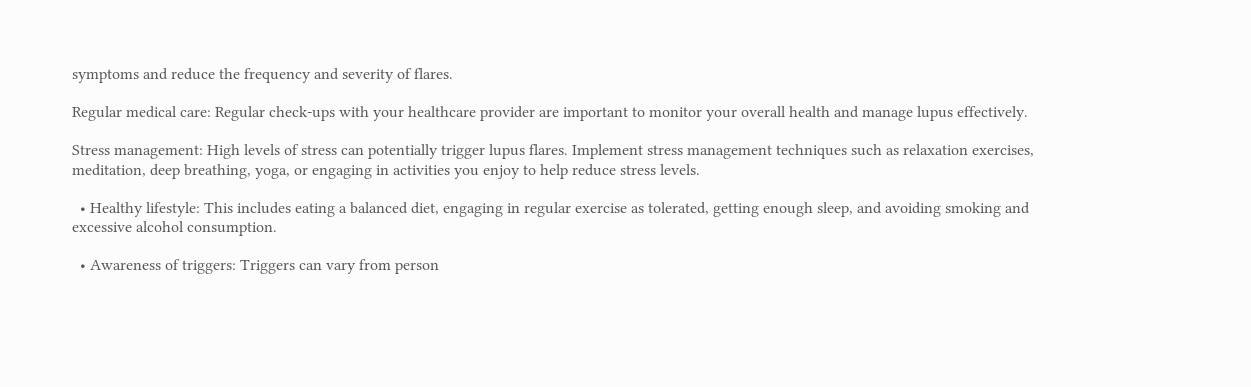symptoms and reduce the frequency and severity of flares.

Regular medical care: Regular check-ups with your healthcare provider are important to monitor your overall health and manage lupus effectively.

Stress management: High levels of stress can potentially trigger lupus flares. Implement stress management techniques such as relaxation exercises, meditation, deep breathing, yoga, or engaging in activities you enjoy to help reduce stress levels.

  • Healthy lifestyle: This includes eating a balanced diet, engaging in regular exercise as tolerated, getting enough sleep, and avoiding smoking and excessive alcohol consumption.

  • Awareness of triggers: Triggers can vary from person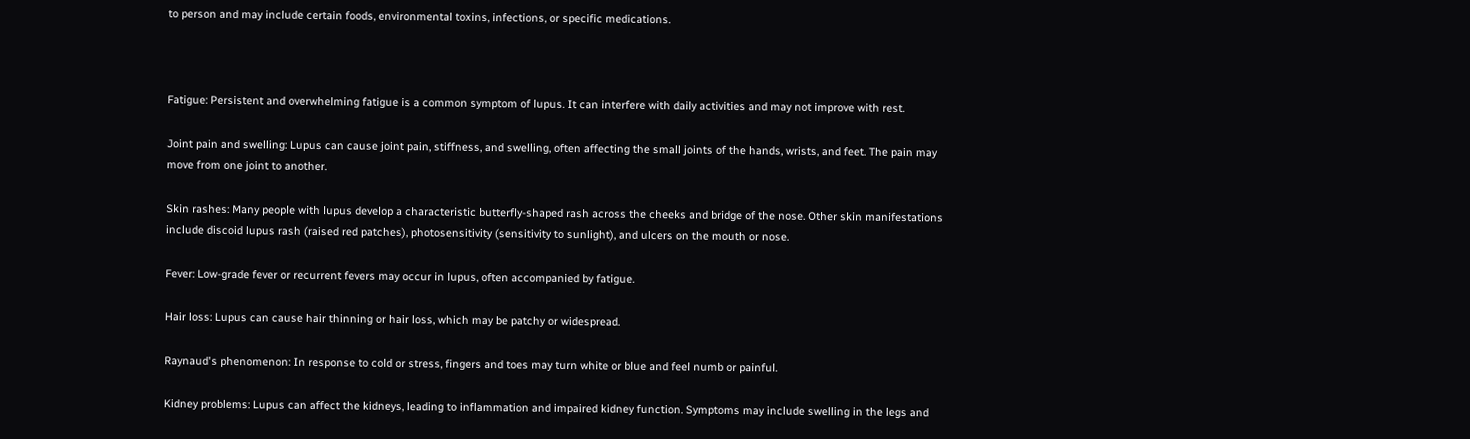to person and may include certain foods, environmental toxins, infections, or specific medications.



Fatigue: Persistent and overwhelming fatigue is a common symptom of lupus. It can interfere with daily activities and may not improve with rest.

Joint pain and swelling: Lupus can cause joint pain, stiffness, and swelling, often affecting the small joints of the hands, wrists, and feet. The pain may move from one joint to another.

Skin rashes: Many people with lupus develop a characteristic butterfly-shaped rash across the cheeks and bridge of the nose. Other skin manifestations include discoid lupus rash (raised red patches), photosensitivity (sensitivity to sunlight), and ulcers on the mouth or nose.

Fever: Low-grade fever or recurrent fevers may occur in lupus, often accompanied by fatigue.

Hair loss: Lupus can cause hair thinning or hair loss, which may be patchy or widespread.

Raynaud's phenomenon: In response to cold or stress, fingers and toes may turn white or blue and feel numb or painful.

Kidney problems: Lupus can affect the kidneys, leading to inflammation and impaired kidney function. Symptoms may include swelling in the legs and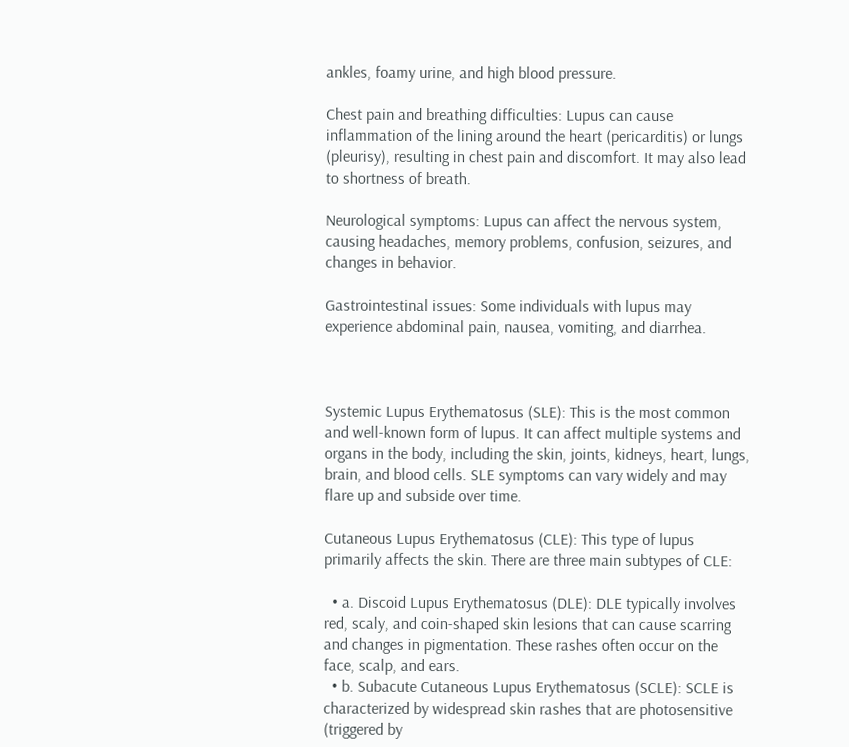ankles, foamy urine, and high blood pressure.

Chest pain and breathing difficulties: Lupus can cause inflammation of the lining around the heart (pericarditis) or lungs (pleurisy), resulting in chest pain and discomfort. It may also lead to shortness of breath.

Neurological symptoms: Lupus can affect the nervous system, causing headaches, memory problems, confusion, seizures, and changes in behavior.

Gastrointestinal issues: Some individuals with lupus may experience abdominal pain, nausea, vomiting, and diarrhea.



Systemic Lupus Erythematosus (SLE): This is the most common and well-known form of lupus. It can affect multiple systems and organs in the body, including the skin, joints, kidneys, heart, lungs, brain, and blood cells. SLE symptoms can vary widely and may flare up and subside over time.

Cutaneous Lupus Erythematosus (CLE): This type of lupus primarily affects the skin. There are three main subtypes of CLE:

  • a. Discoid Lupus Erythematosus (DLE): DLE typically involves red, scaly, and coin-shaped skin lesions that can cause scarring and changes in pigmentation. These rashes often occur on the face, scalp, and ears.
  • b. Subacute Cutaneous Lupus Erythematosus (SCLE): SCLE is characterized by widespread skin rashes that are photosensitive (triggered by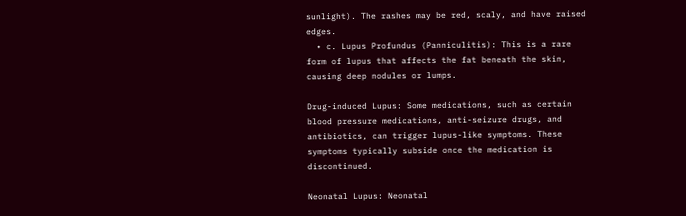sunlight). The rashes may be red, scaly, and have raised edges.
  • c. Lupus Profundus (Panniculitis): This is a rare form of lupus that affects the fat beneath the skin, causing deep nodules or lumps.

Drug-induced Lupus: Some medications, such as certain blood pressure medications, anti-seizure drugs, and antibiotics, can trigger lupus-like symptoms. These symptoms typically subside once the medication is discontinued.

Neonatal Lupus: Neonatal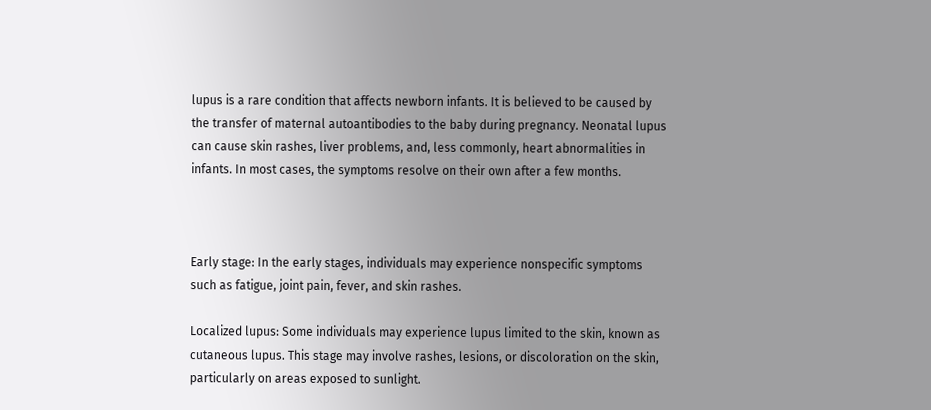lupus is a rare condition that affects newborn infants. It is believed to be caused by the transfer of maternal autoantibodies to the baby during pregnancy. Neonatal lupus can cause skin rashes, liver problems, and, less commonly, heart abnormalities in infants. In most cases, the symptoms resolve on their own after a few months.



Early stage: In the early stages, individuals may experience nonspecific symptoms such as fatigue, joint pain, fever, and skin rashes.

Localized lupus: Some individuals may experience lupus limited to the skin, known as cutaneous lupus. This stage may involve rashes, lesions, or discoloration on the skin, particularly on areas exposed to sunlight.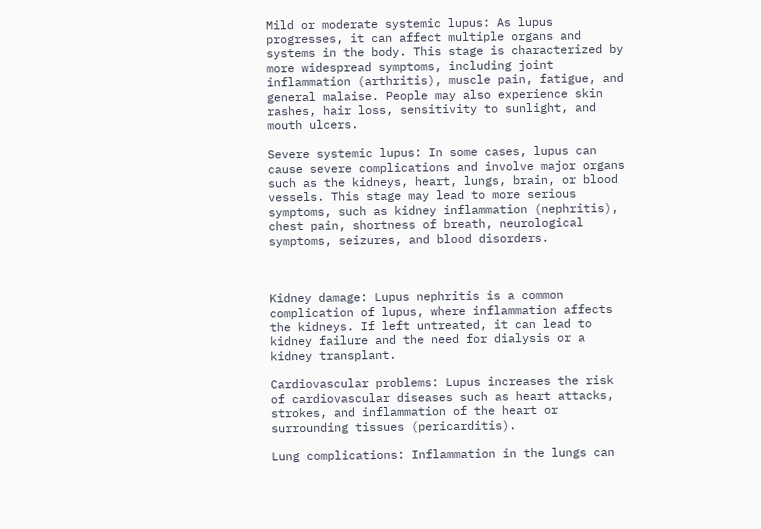Mild or moderate systemic lupus: As lupus progresses, it can affect multiple organs and systems in the body. This stage is characterized by more widespread symptoms, including joint inflammation (arthritis), muscle pain, fatigue, and general malaise. People may also experience skin rashes, hair loss, sensitivity to sunlight, and mouth ulcers.

Severe systemic lupus: In some cases, lupus can cause severe complications and involve major organs such as the kidneys, heart, lungs, brain, or blood vessels. This stage may lead to more serious symptoms, such as kidney inflammation (nephritis), chest pain, shortness of breath, neurological symptoms, seizures, and blood disorders.



Kidney damage: Lupus nephritis is a common complication of lupus, where inflammation affects the kidneys. If left untreated, it can lead to kidney failure and the need for dialysis or a kidney transplant.

Cardiovascular problems: Lupus increases the risk of cardiovascular diseases such as heart attacks, strokes, and inflammation of the heart or surrounding tissues (pericarditis).

Lung complications: Inflammation in the lungs can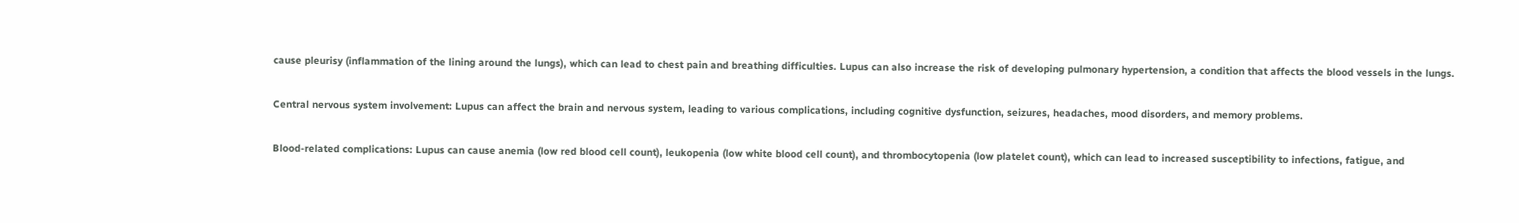cause pleurisy (inflammation of the lining around the lungs), which can lead to chest pain and breathing difficulties. Lupus can also increase the risk of developing pulmonary hypertension, a condition that affects the blood vessels in the lungs.

Central nervous system involvement: Lupus can affect the brain and nervous system, leading to various complications, including cognitive dysfunction, seizures, headaches, mood disorders, and memory problems.

Blood-related complications: Lupus can cause anemia (low red blood cell count), leukopenia (low white blood cell count), and thrombocytopenia (low platelet count), which can lead to increased susceptibility to infections, fatigue, and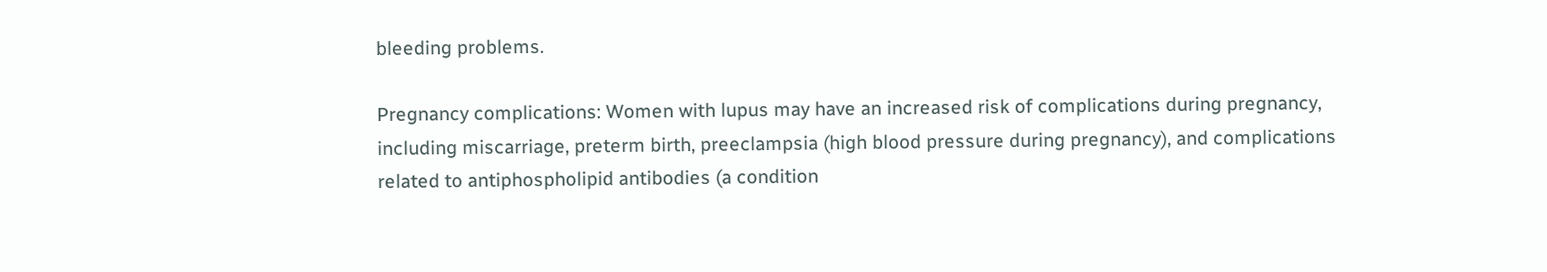bleeding problems.

Pregnancy complications: Women with lupus may have an increased risk of complications during pregnancy, including miscarriage, preterm birth, preeclampsia (high blood pressure during pregnancy), and complications related to antiphospholipid antibodies (a condition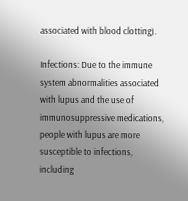associated with blood clotting).

Infections: Due to the immune system abnormalities associated with lupus and the use of immunosuppressive medications, people with lupus are more susceptible to infections, including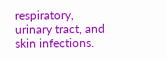respiratory, urinary tract, and skin infections.